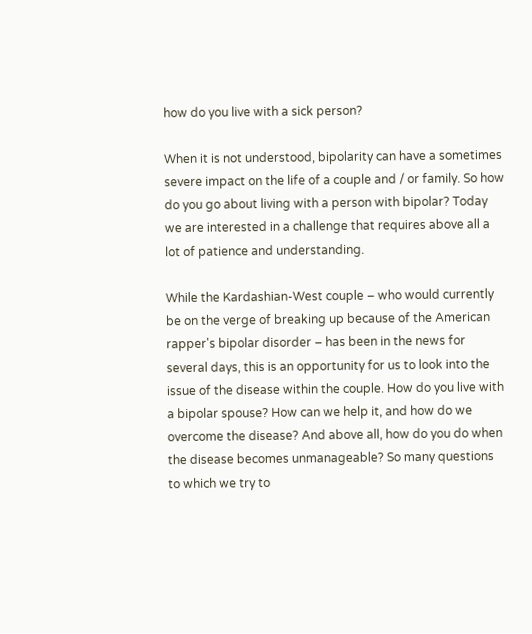how do you live with a sick person?

When it is not understood, bipolarity can have a sometimes severe impact on the life of a couple and / or family. So how do you go about living with a person with bipolar? Today we are interested in a challenge that requires above all a lot of patience and understanding.

While the Kardashian-West couple – who would currently be on the verge of breaking up because of the American rapper's bipolar disorder – has been in the news for several days, this is an opportunity for us to look into the issue of the disease within the couple. How do you live with a bipolar spouse? How can we help it, and how do we overcome the disease? And above all, how do you do when the disease becomes unmanageable? So many questions to which we try to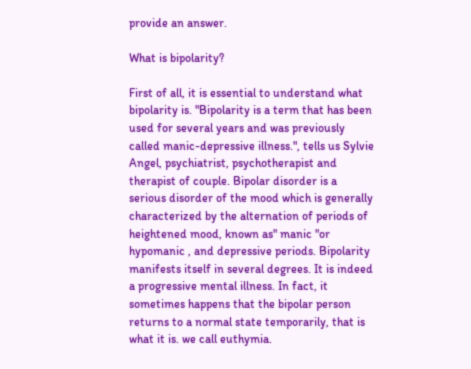provide an answer.

What is bipolarity?

First of all, it is essential to understand what bipolarity is. "Bipolarity is a term that has been used for several years and was previously called manic-depressive illness.", tells us Sylvie Angel, psychiatrist, psychotherapist and therapist of couple. Bipolar disorder is a serious disorder of the mood which is generally characterized by the alternation of periods of heightened mood, known as" manic "or hypomanic , and depressive periods. Bipolarity manifests itself in several degrees. It is indeed a progressive mental illness. In fact, it sometimes happens that the bipolar person returns to a normal state temporarily, that is what it is. we call euthymia.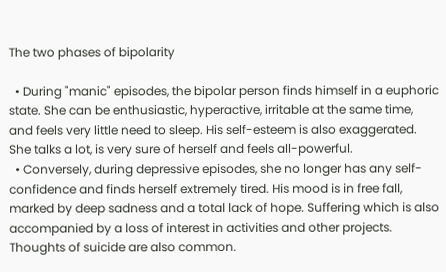The two phases of bipolarity

  • During "manic" episodes, the bipolar person finds himself in a euphoric state. She can be enthusiastic, hyperactive, irritable at the same time, and feels very little need to sleep. His self-esteem is also exaggerated. She talks a lot, is very sure of herself and feels all-powerful.
  • Conversely, during depressive episodes, she no longer has any self-confidence and finds herself extremely tired. His mood is in free fall, marked by deep sadness and a total lack of hope. Suffering which is also accompanied by a loss of interest in activities and other projects. Thoughts of suicide are also common.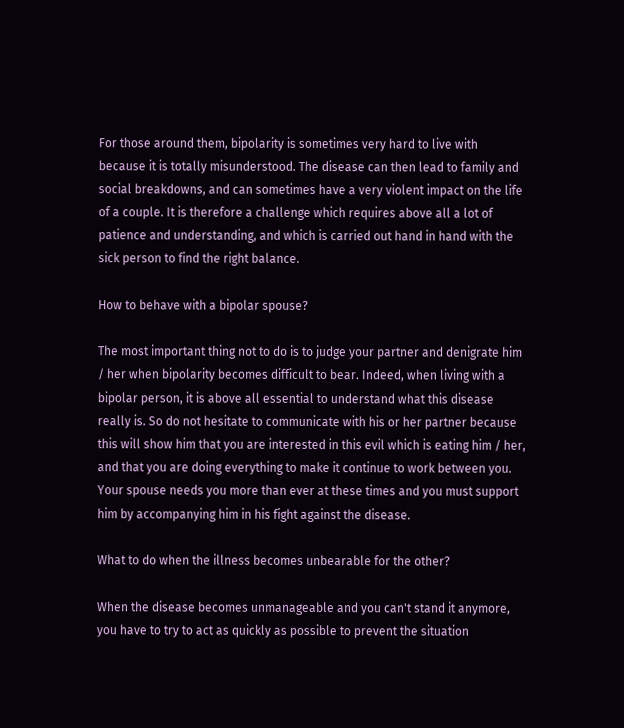For those around them, bipolarity is sometimes very hard to live with because it is totally misunderstood. The disease can then lead to family and social breakdowns, and can sometimes have a very violent impact on the life of a couple. It is therefore a challenge which requires above all a lot of patience and understanding, and which is carried out hand in hand with the sick person to find the right balance.

How to behave with a bipolar spouse?

The most important thing not to do is to judge your partner and denigrate him / her when bipolarity becomes difficult to bear. Indeed, when living with a bipolar person, it is above all essential to understand what this disease really is. So do not hesitate to communicate with his or her partner because this will show him that you are interested in this evil which is eating him / her, and that you are doing everything to make it continue to work between you. Your spouse needs you more than ever at these times and you must support him by accompanying him in his fight against the disease.

What to do when the illness becomes unbearable for the other?

When the disease becomes unmanageable and you can't stand it anymore, you have to try to act as quickly as possible to prevent the situation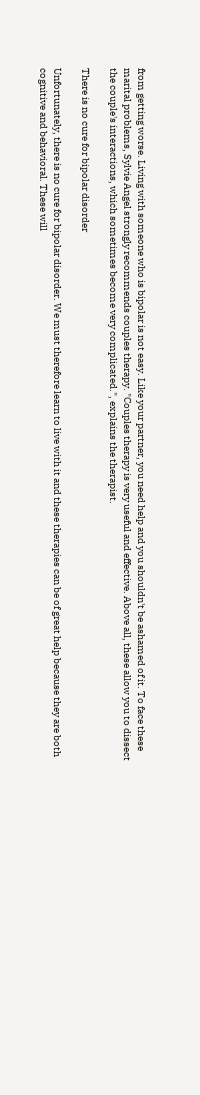from getting worse. Living with someone who is bipolar is not easy. Like your partner, you need help and you shouldn't be ashamed of it. To face these marital problems, Sylvie Angel strongly recommends couples therapy. "Couples therapy is very useful and effective. Above all, these allow you to dissect the couple's interactions, which sometimes become very complicated.", explains the therapist.

There is no cure for bipolar disorder

Unfortunately, there is no cure for bipolar disorder. We must therefore learn to live with it and these therapies can be of great help because they are both cognitive and behavioral. These will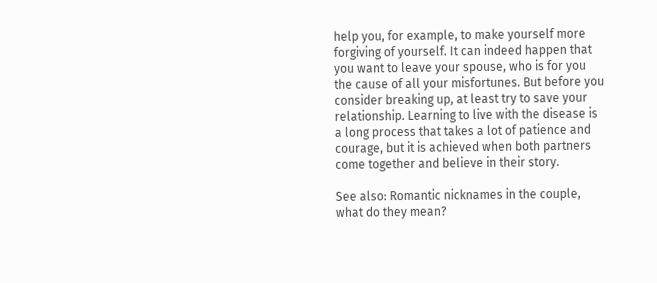help you, for example, to make yourself more forgiving of yourself. It can indeed happen that you want to leave your spouse, who is for you the cause of all your misfortunes. But before you consider breaking up, at least try to save your relationship. Learning to live with the disease is a long process that takes a lot of patience and courage, but it is achieved when both partners come together and believe in their story.

See also: Romantic nicknames in the couple, what do they mean?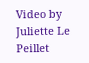Video by Juliette Le Peillet